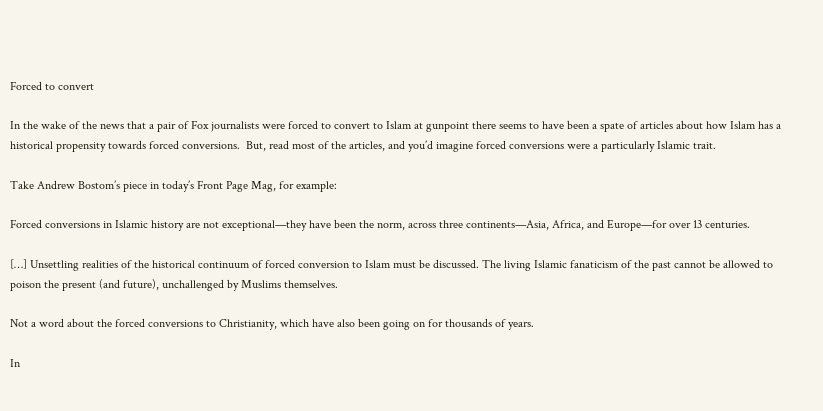Forced to convert

In the wake of the news that a pair of Fox journalists were forced to convert to Islam at gunpoint there seems to have been a spate of articles about how Islam has a historical propensity towards forced conversions.  But, read most of the articles, and you’d imagine forced conversions were a particularly Islamic trait.

Take Andrew Bostom’s piece in today’s Front Page Mag, for example:

Forced conversions in Islamic history are not exceptional—they have been the norm, across three continents—Asia, Africa, and Europe—for over 13 centuries.

[…] Unsettling realities of the historical continuum of forced conversion to Islam must be discussed. The living Islamic fanaticism of the past cannot be allowed to poison the present (and future), unchallenged by Muslims themselves.

Not a word about the forced conversions to Christianity, which have also been going on for thousands of years.

In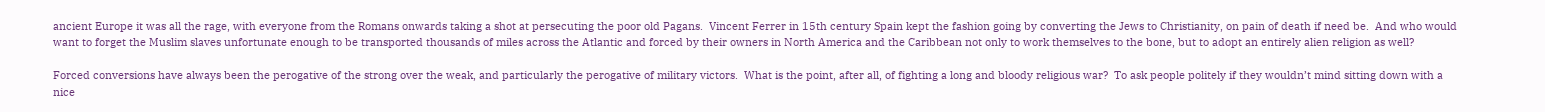ancient Europe it was all the rage, with everyone from the Romans onwards taking a shot at persecuting the poor old Pagans.  Vincent Ferrer in 15th century Spain kept the fashion going by converting the Jews to Christianity, on pain of death if need be.  And who would want to forget the Muslim slaves unfortunate enough to be transported thousands of miles across the Atlantic and forced by their owners in North America and the Caribbean not only to work themselves to the bone, but to adopt an entirely alien religion as well?

Forced conversions have always been the perogative of the strong over the weak, and particularly the perogative of military victors.  What is the point, after all, of fighting a long and bloody religious war?  To ask people politely if they wouldn’t mind sitting down with a nice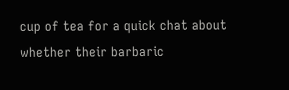cup of tea for a quick chat about whether their barbaric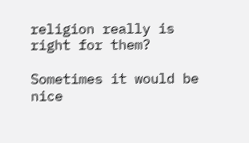religion really is right for them?

Sometimes it would be nice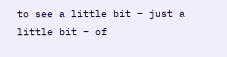to see a little bit – just a little bit – of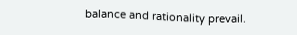balance and rationality prevail.